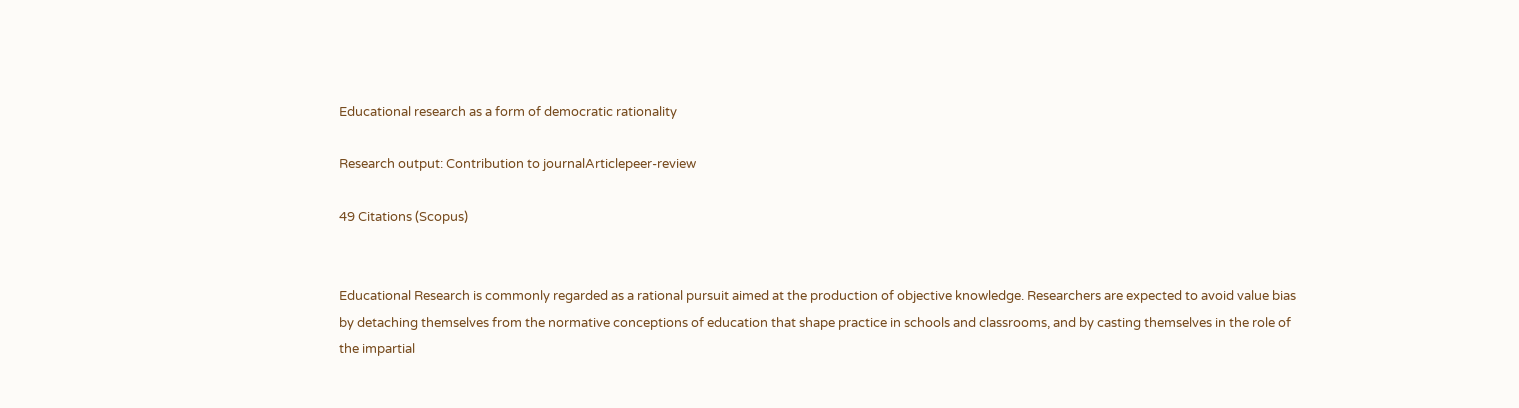Educational research as a form of democratic rationality

Research output: Contribution to journalArticlepeer-review

49 Citations (Scopus)


Educational Research is commonly regarded as a rational pursuit aimed at the production of objective knowledge. Researchers are expected to avoid value bias by detaching themselves from the normative conceptions of education that shape practice in schools and classrooms, and by casting themselves in the role of the impartial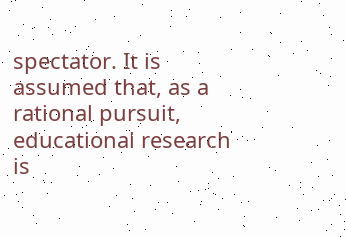spectator. It is assumed that, as a rational pursuit, educational research is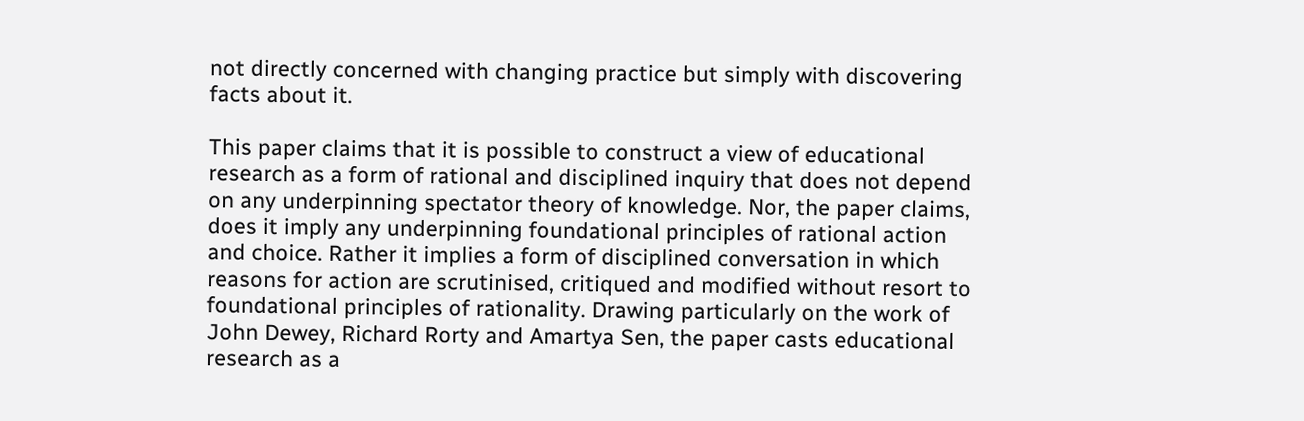not directly concerned with changing practice but simply with discovering facts about it.

This paper claims that it is possible to construct a view of educational research as a form of rational and disciplined inquiry that does not depend on any underpinning spectator theory of knowledge. Nor, the paper claims, does it imply any underpinning foundational principles of rational action and choice. Rather it implies a form of disciplined conversation in which reasons for action are scrutinised, critiqued and modified without resort to foundational principles of rationality. Drawing particularly on the work of John Dewey, Richard Rorty and Amartya Sen, the paper casts educational research as a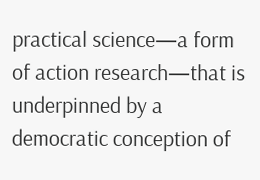practical science—a form of action research—that is underpinned by a democratic conception of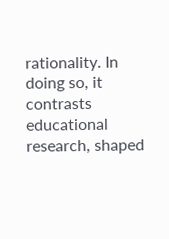rationality. In doing so, it contrasts educational research, shaped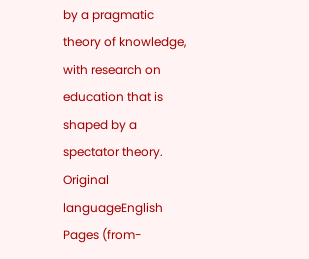by a pragmatic theory of knowledge, with research on education that is shaped by a spectator theory.
Original languageEnglish
Pages (from-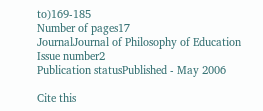to)169-185
Number of pages17
JournalJournal of Philosophy of Education
Issue number2
Publication statusPublished - May 2006

Cite this